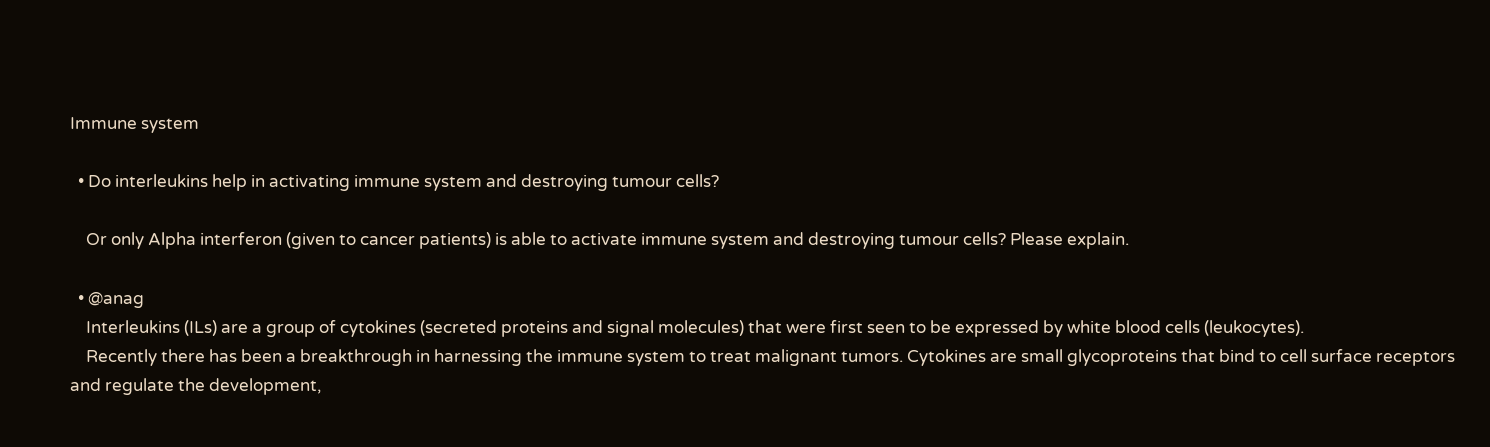Immune system

  • Do interleukins help in activating immune system and destroying tumour cells?

    Or only Alpha interferon (given to cancer patients) is able to activate immune system and destroying tumour cells? Please explain.

  • @anag
    Interleukins (ILs) are a group of cytokines (secreted proteins and signal molecules) that were first seen to be expressed by white blood cells (leukocytes).
    Recently there has been a breakthrough in harnessing the immune system to treat malignant tumors. Cytokines are small glycoproteins that bind to cell surface receptors and regulate the development,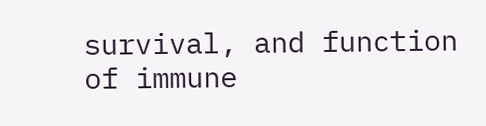survival, and function of immune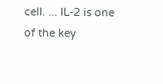cell. ... IL-2 is one of the key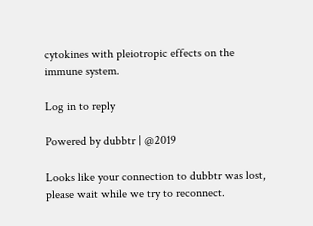cytokines with pleiotropic effects on the immune system.

Log in to reply

Powered by dubbtr | @2019

Looks like your connection to dubbtr was lost, please wait while we try to reconnect.